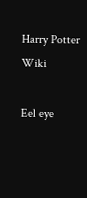Harry Potter Wiki

Eel eye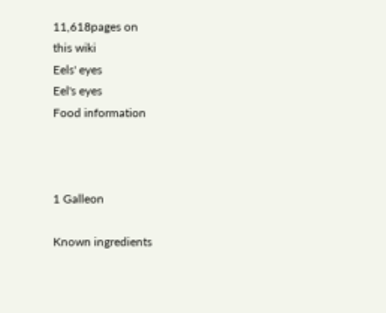11,618pages on
this wiki
Eels' eyes
Eel's eyes
Food information



1 Galleon

Known ingredients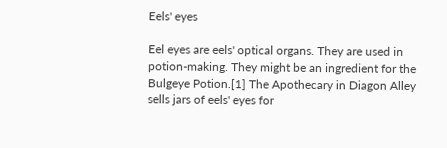Eels' eyes

Eel eyes are eels' optical organs. They are used in potion-making. They might be an ingredient for the Bulgeye Potion.[1] The Apothecary in Diagon Alley sells jars of eels' eyes for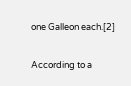one Galleon each.[2]

According to a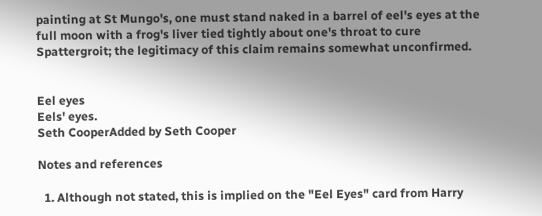painting at St Mungo's, one must stand naked in a barrel of eel's eyes at the full moon with a frog's liver tied tightly about one's throat to cure Spattergroit; the legitimacy of this claim remains somewhat unconfirmed.


Eel eyes
Eels' eyes.
Seth CooperAdded by Seth Cooper

Notes and references

  1. Although not stated, this is implied on the "Eel Eyes" card from Harry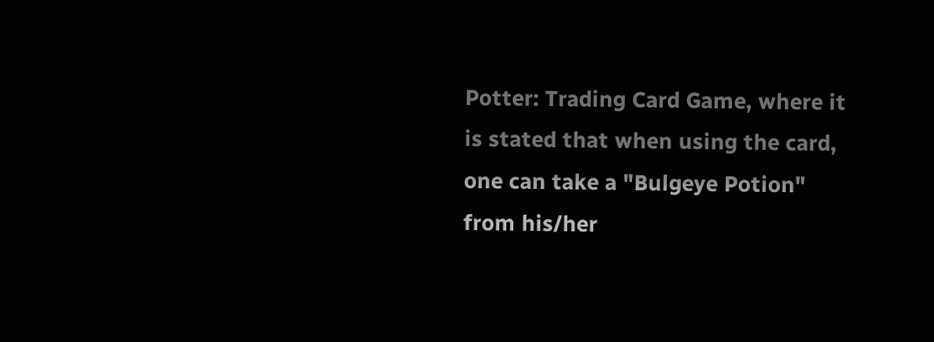Potter: Trading Card Game, where it is stated that when using the card, one can take a "Bulgeye Potion" from his/her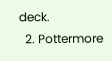deck.
  2. Pottermore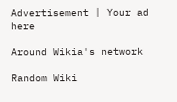Advertisement | Your ad here

Around Wikia's network

Random Wiki